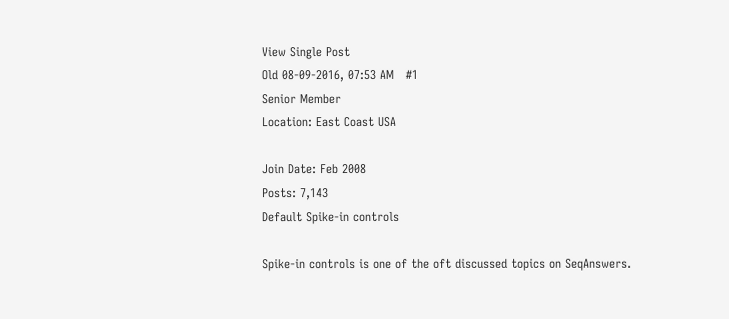View Single Post
Old 08-09-2016, 07:53 AM   #1
Senior Member
Location: East Coast USA

Join Date: Feb 2008
Posts: 7,143
Default Spike-in controls

Spike-in controls is one of the oft discussed topics on SeqAnswers.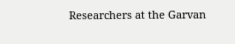Researchers at the Garvan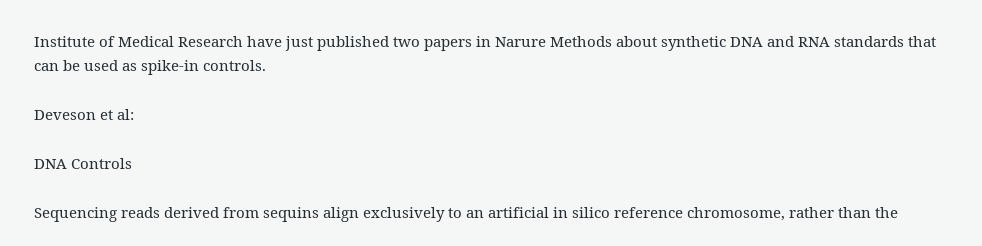Institute of Medical Research have just published two papers in Narure Methods about synthetic DNA and RNA standards that can be used as spike-in controls.

Deveson et al:

DNA Controls

Sequencing reads derived from sequins align exclusively to an artificial in silico reference chromosome, rather than the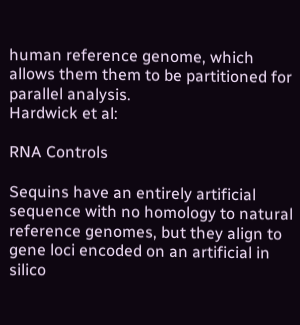human reference genome, which allows them them to be partitioned for parallel analysis.
Hardwick et al:

RNA Controls

Sequins have an entirely artificial sequence with no homology to natural reference genomes, but they align to gene loci encoded on an artificial in silico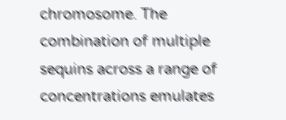chromosome. The combination of multiple sequins across a range of concentrations emulates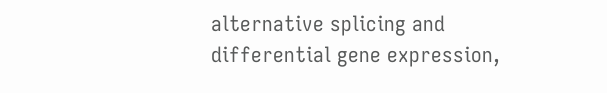alternative splicing and differential gene expression,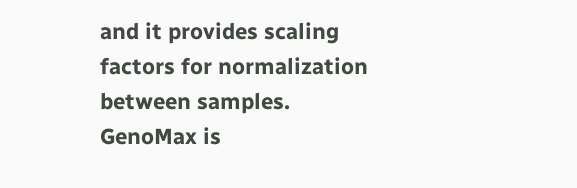and it provides scaling factors for normalization between samples.
GenoMax is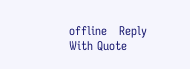offline   Reply With Quote